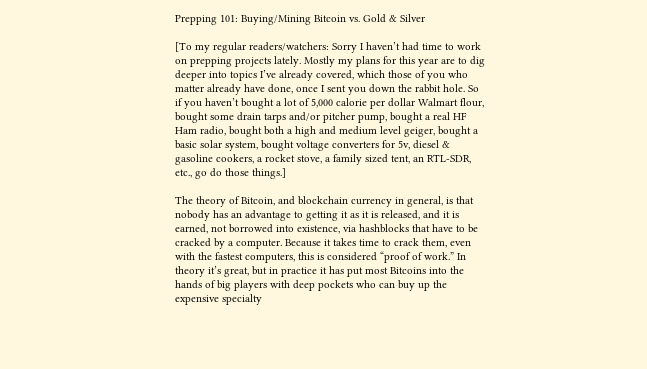Prepping 101: Buying/Mining Bitcoin vs. Gold & Silver

[To my regular readers/watchers: Sorry I haven’t had time to work on prepping projects lately. Mostly my plans for this year are to dig deeper into topics I’ve already covered, which those of you who matter already have done, once I sent you down the rabbit hole. So if you haven’t bought a lot of 5,000 calorie per dollar Walmart flour, bought some drain tarps and/or pitcher pump, bought a real HF Ham radio, bought both a high and medium level geiger, bought a basic solar system, bought voltage converters for 5v, diesel & gasoline cookers, a rocket stove, a family sized tent, an RTL-SDR, etc., go do those things.]

The theory of Bitcoin, and blockchain currency in general, is that nobody has an advantage to getting it as it is released, and it is earned, not borrowed into existence, via hashblocks that have to be cracked by a computer. Because it takes time to crack them, even with the fastest computers, this is considered “proof of work.” In theory it’s great, but in practice it has put most Bitcoins into the hands of big players with deep pockets who can buy up the expensive specialty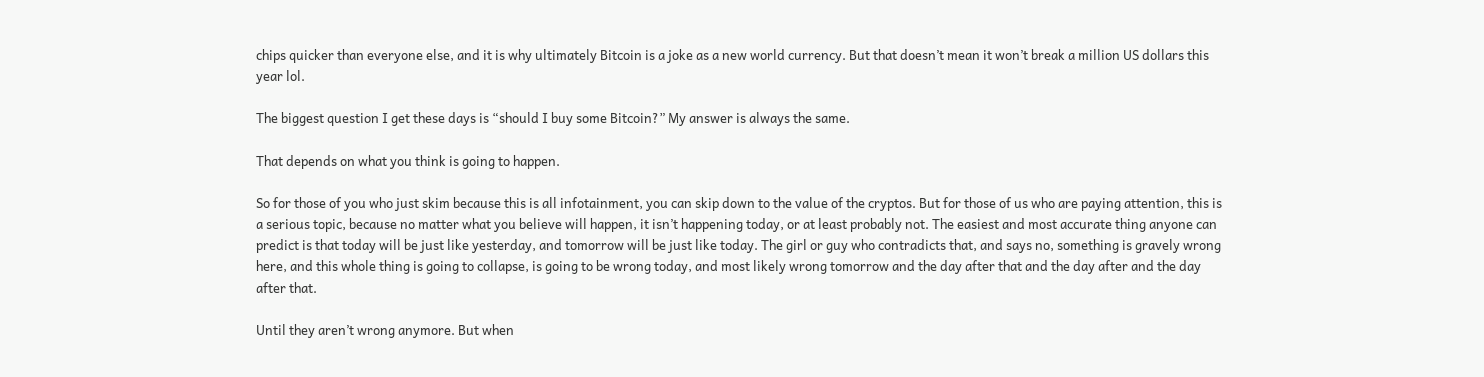chips quicker than everyone else, and it is why ultimately Bitcoin is a joke as a new world currency. But that doesn’t mean it won’t break a million US dollars this year lol.

The biggest question I get these days is “should I buy some Bitcoin?” My answer is always the same.

That depends on what you think is going to happen.

So for those of you who just skim because this is all infotainment, you can skip down to the value of the cryptos. But for those of us who are paying attention, this is a serious topic, because no matter what you believe will happen, it isn’t happening today, or at least probably not. The easiest and most accurate thing anyone can predict is that today will be just like yesterday, and tomorrow will be just like today. The girl or guy who contradicts that, and says no, something is gravely wrong here, and this whole thing is going to collapse, is going to be wrong today, and most likely wrong tomorrow and the day after that and the day after and the day after that.

Until they aren’t wrong anymore. But when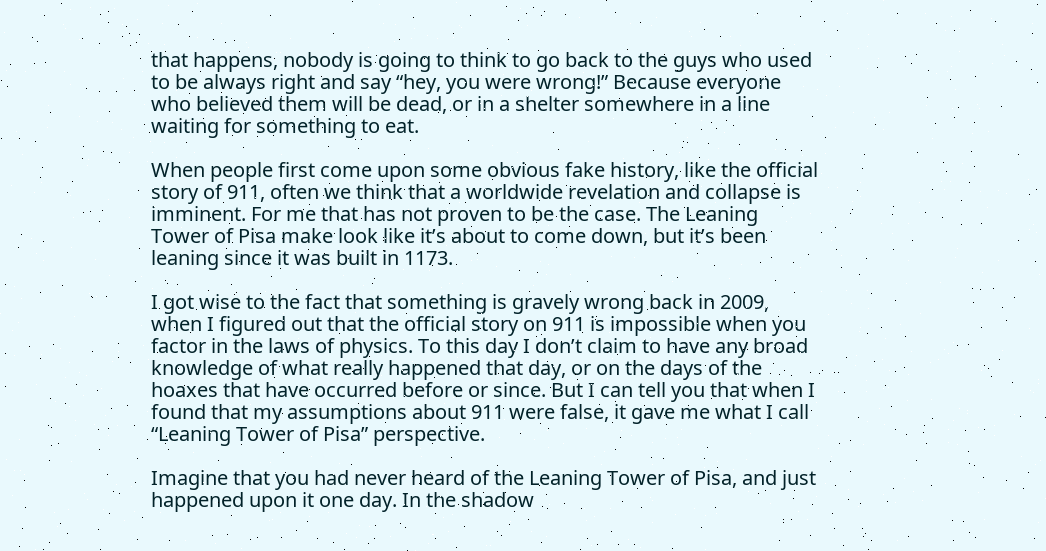that happens, nobody is going to think to go back to the guys who used to be always right and say “hey, you were wrong!” Because everyone who believed them will be dead, or in a shelter somewhere in a line waiting for something to eat.

When people first come upon some obvious fake history, like the official story of 911, often we think that a worldwide revelation and collapse is imminent. For me that has not proven to be the case. The Leaning Tower of Pisa make look like it’s about to come down, but it’s been leaning since it was built in 1173.

I got wise to the fact that something is gravely wrong back in 2009, when I figured out that the official story on 911 is impossible when you factor in the laws of physics. To this day I don’t claim to have any broad knowledge of what really happened that day, or on the days of the hoaxes that have occurred before or since. But I can tell you that when I found that my assumptions about 911 were false, it gave me what I call “Leaning Tower of Pisa” perspective.

Imagine that you had never heard of the Leaning Tower of Pisa, and just happened upon it one day. In the shadow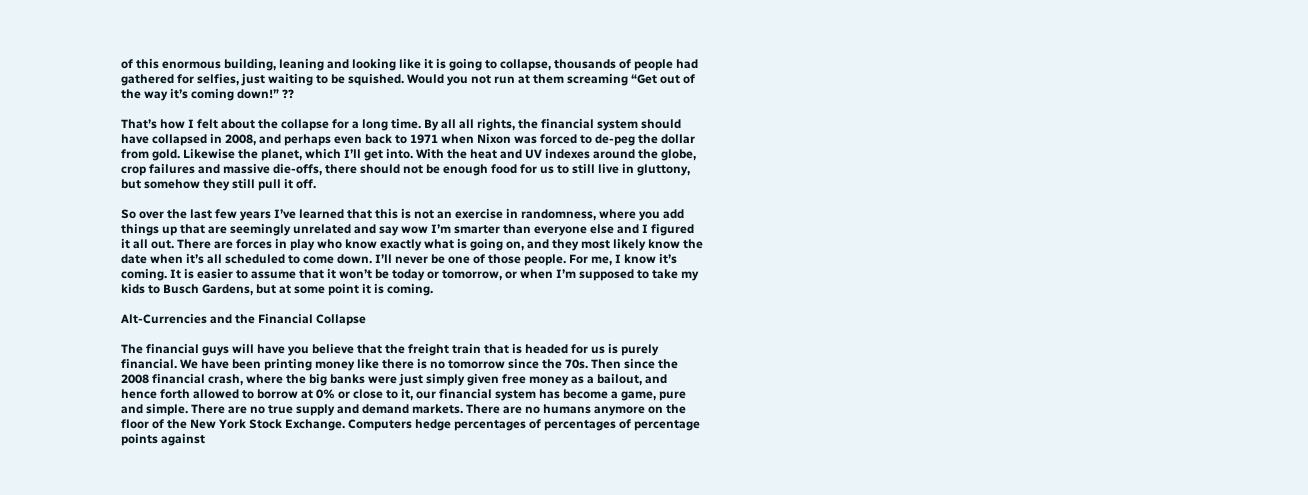of this enormous building, leaning and looking like it is going to collapse, thousands of people had gathered for selfies, just waiting to be squished. Would you not run at them screaming “Get out of the way it’s coming down!” ??

That’s how I felt about the collapse for a long time. By all all rights, the financial system should have collapsed in 2008, and perhaps even back to 1971 when Nixon was forced to de-peg the dollar from gold. Likewise the planet, which I’ll get into. With the heat and UV indexes around the globe, crop failures and massive die-offs, there should not be enough food for us to still live in gluttony, but somehow they still pull it off.

So over the last few years I’ve learned that this is not an exercise in randomness, where you add things up that are seemingly unrelated and say wow I’m smarter than everyone else and I figured it all out. There are forces in play who know exactly what is going on, and they most likely know the date when it’s all scheduled to come down. I’ll never be one of those people. For me, I know it’s coming. It is easier to assume that it won’t be today or tomorrow, or when I’m supposed to take my kids to Busch Gardens, but at some point it is coming.

Alt-Currencies and the Financial Collapse

The financial guys will have you believe that the freight train that is headed for us is purely financial. We have been printing money like there is no tomorrow since the 70s. Then since the 2008 financial crash, where the big banks were just simply given free money as a bailout, and hence forth allowed to borrow at 0% or close to it, our financial system has become a game, pure and simple. There are no true supply and demand markets. There are no humans anymore on the floor of the New York Stock Exchange. Computers hedge percentages of percentages of percentage points against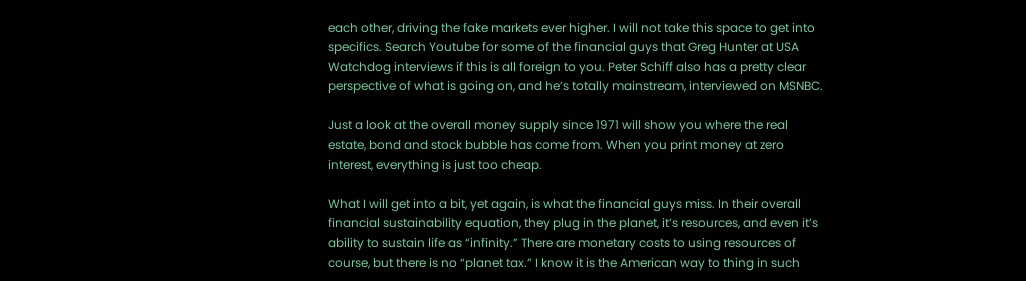each other, driving the fake markets ever higher. I will not take this space to get into specifics. Search Youtube for some of the financial guys that Greg Hunter at USA Watchdog interviews if this is all foreign to you. Peter Schiff also has a pretty clear perspective of what is going on, and he’s totally mainstream, interviewed on MSNBC.

Just a look at the overall money supply since 1971 will show you where the real estate, bond and stock bubble has come from. When you print money at zero interest, everything is just too cheap.

What I will get into a bit, yet again, is what the financial guys miss. In their overall financial sustainability equation, they plug in the planet, it’s resources, and even it’s ability to sustain life as “infinity.” There are monetary costs to using resources of course, but there is no “planet tax.” I know it is the American way to thing in such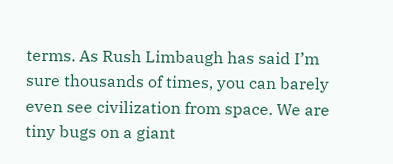terms. As Rush Limbaugh has said I’m sure thousands of times, you can barely even see civilization from space. We are tiny bugs on a giant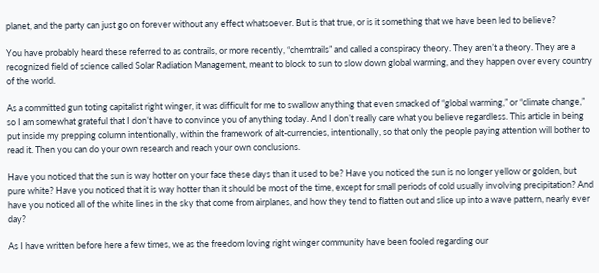planet, and the party can just go on forever without any effect whatsoever. But is that true, or is it something that we have been led to believe?

You have probably heard these referred to as contrails, or more recently, “chemtrails” and called a conspiracy theory. They aren’t a theory. They are a recognized field of science called Solar Radiation Management, meant to block to sun to slow down global warming, and they happen over every country of the world.

As a committed gun toting capitalist right winger, it was difficult for me to swallow anything that even smacked of “global warming,” or “climate change,” so I am somewhat grateful that I don’t have to convince you of anything today. And I don’t really care what you believe regardless. This article in being put inside my prepping column intentionally, within the framework of alt-currencies, intentionally, so that only the people paying attention will bother to read it. Then you can do your own research and reach your own conclusions.

Have you noticed that the sun is way hotter on your face these days than it used to be? Have you noticed the sun is no longer yellow or golden, but pure white? Have you noticed that it is way hotter than it should be most of the time, except for small periods of cold usually involving precipitation? And have you noticed all of the white lines in the sky that come from airplanes, and how they tend to flatten out and slice up into a wave pattern, nearly ever day?

As I have written before here a few times, we as the freedom loving right winger community have been fooled regarding our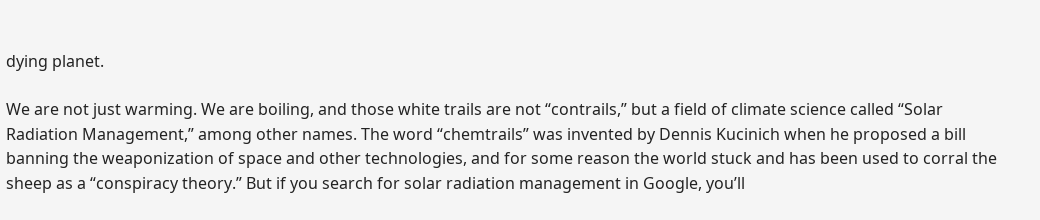dying planet.

We are not just warming. We are boiling, and those white trails are not “contrails,” but a field of climate science called “Solar Radiation Management,” among other names. The word “chemtrails” was invented by Dennis Kucinich when he proposed a bill banning the weaponization of space and other technologies, and for some reason the world stuck and has been used to corral the sheep as a “conspiracy theory.” But if you search for solar radiation management in Google, you’ll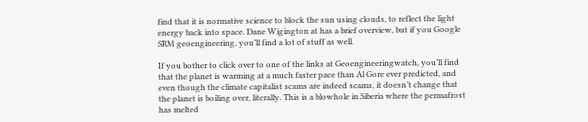find that it is normative science to block the sun using clouds, to reflect the light energy back into space. Dane Wigington at has a brief overview, but if you Google SRM geoengineering, you’ll find a lot of stuff as well.

If you bother to click over to one of the links at Geoengineeringwatch, you’ll find that the planet is warming at a much faster pace than Al Gore ever predicted, and even though the climate capitalist scams are indeed scams, it doesn’t change that the planet is boiling over, literally. This is a blowhole in Siberia where the permafrost has melted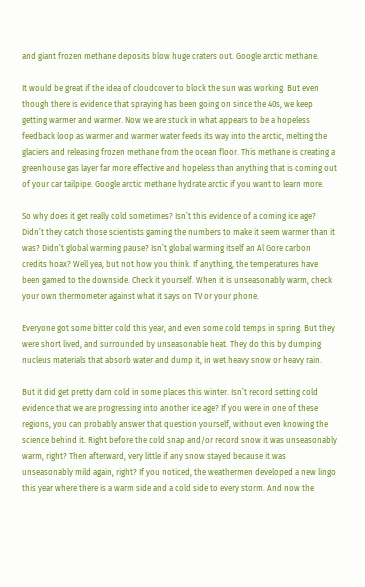and giant frozen methane deposits blow huge craters out. Google arctic methane.

It would be great if the idea of cloudcover to block the sun was working. But even though there is evidence that spraying has been going on since the 40s, we keep getting warmer and warmer. Now we are stuck in what appears to be a hopeless feedback loop as warmer and warmer water feeds its way into the arctic, melting the glaciers and releasing frozen methane from the ocean floor. This methane is creating a greenhouse gas layer far more effective and hopeless than anything that is coming out of your car tailpipe. Google arctic methane hydrate arctic if you want to learn more.

So why does it get really cold sometimes? Isn’t this evidence of a coming ice age? Didn’t they catch those scientists gaming the numbers to make it seem warmer than it was? Didn’t global warming pause? Isn’t global warming itself an Al Gore carbon credits hoax? Well yea, but not how you think. If anything, the temperatures have been gamed to the downside. Check it yourself. When it is unseasonably warm, check your own thermometer against what it says on TV or your phone.

Everyone got some bitter cold this year, and even some cold temps in spring. But they were short lived, and surrounded by unseasonable heat. They do this by dumping nucleus materials that absorb water and dump it, in wet heavy snow or heavy rain.

But it did get pretty darn cold in some places this winter. Isn’t record setting cold evidence that we are progressing into another ice age? If you were in one of these regions, you can probably answer that question yourself, without even knowing the science behind it. Right before the cold snap and/or record snow it was unseasonably warm, right? Then afterward, very little if any snow stayed because it was unseasonably mild again, right? If you noticed, the weathermen developed a new lingo this year where there is a warm side and a cold side to every storm. And now the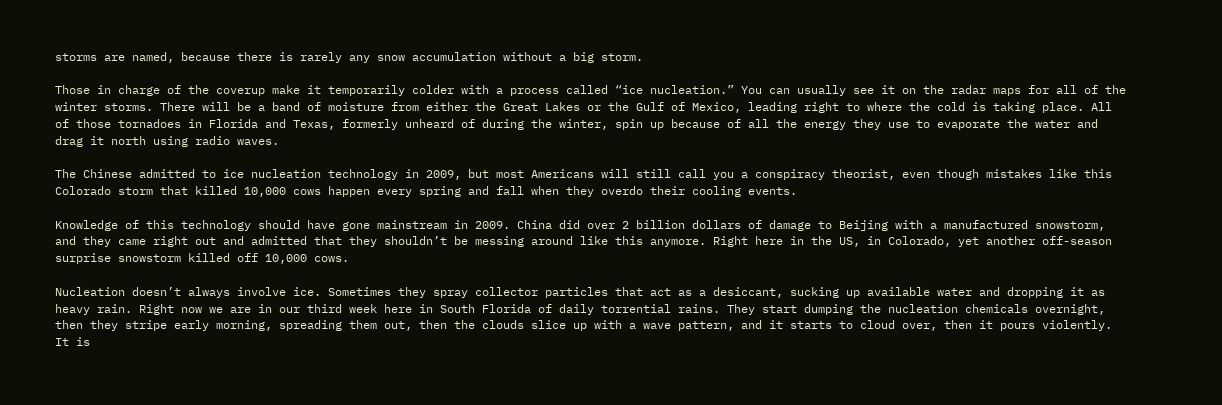storms are named, because there is rarely any snow accumulation without a big storm.

Those in charge of the coverup make it temporarily colder with a process called “ice nucleation.” You can usually see it on the radar maps for all of the winter storms. There will be a band of moisture from either the Great Lakes or the Gulf of Mexico, leading right to where the cold is taking place. All of those tornadoes in Florida and Texas, formerly unheard of during the winter, spin up because of all the energy they use to evaporate the water and drag it north using radio waves.

The Chinese admitted to ice nucleation technology in 2009, but most Americans will still call you a conspiracy theorist, even though mistakes like this Colorado storm that killed 10,000 cows happen every spring and fall when they overdo their cooling events.

Knowledge of this technology should have gone mainstream in 2009. China did over 2 billion dollars of damage to Beijing with a manufactured snowstorm, and they came right out and admitted that they shouldn’t be messing around like this anymore. Right here in the US, in Colorado, yet another off-season surprise snowstorm killed off 10,000 cows.

Nucleation doesn’t always involve ice. Sometimes they spray collector particles that act as a desiccant, sucking up available water and dropping it as heavy rain. Right now we are in our third week here in South Florida of daily torrential rains. They start dumping the nucleation chemicals overnight, then they stripe early morning, spreading them out, then the clouds slice up with a wave pattern, and it starts to cloud over, then it pours violently. It is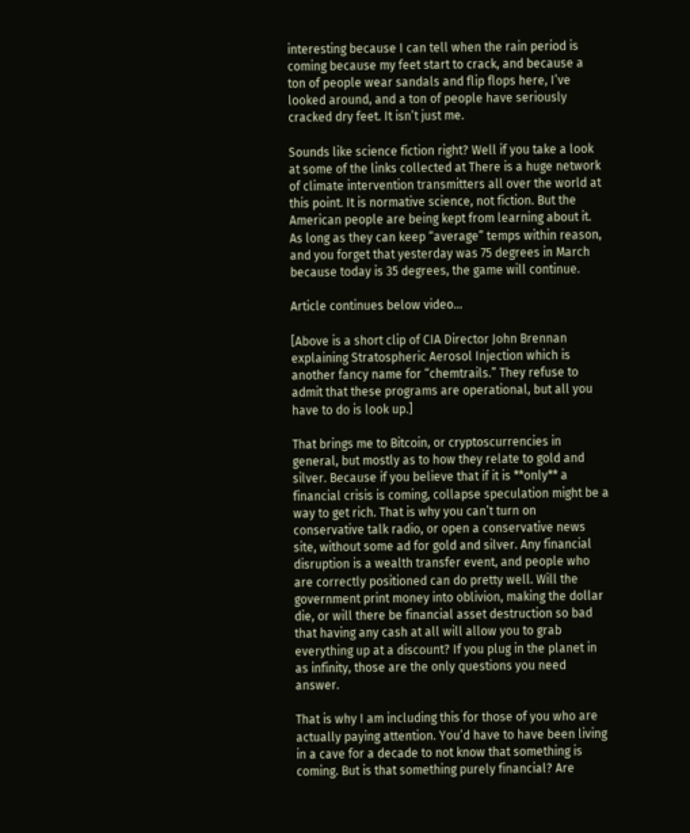interesting because I can tell when the rain period is coming because my feet start to crack, and because a ton of people wear sandals and flip flops here, I’ve looked around, and a ton of people have seriously cracked dry feet. It isn’t just me.

Sounds like science fiction right? Well if you take a look at some of the links collected at There is a huge network of climate intervention transmitters all over the world at this point. It is normative science, not fiction. But the American people are being kept from learning about it. As long as they can keep “average” temps within reason, and you forget that yesterday was 75 degrees in March because today is 35 degrees, the game will continue.

Article continues below video…

[Above is a short clip of CIA Director John Brennan explaining Stratospheric Aerosol Injection which is another fancy name for “chemtrails.” They refuse to admit that these programs are operational, but all you have to do is look up.]

That brings me to Bitcoin, or cryptoscurrencies in general, but mostly as to how they relate to gold and silver. Because if you believe that if it is **only** a financial crisis is coming, collapse speculation might be a way to get rich. That is why you can’t turn on conservative talk radio, or open a conservative news site, without some ad for gold and silver. Any financial disruption is a wealth transfer event, and people who are correctly positioned can do pretty well. Will the government print money into oblivion, making the dollar die, or will there be financial asset destruction so bad that having any cash at all will allow you to grab everything up at a discount? If you plug in the planet in as infinity, those are the only questions you need answer.

That is why I am including this for those of you who are actually paying attention. You’d have to have been living in a cave for a decade to not know that something is coming. But is that something purely financial? Are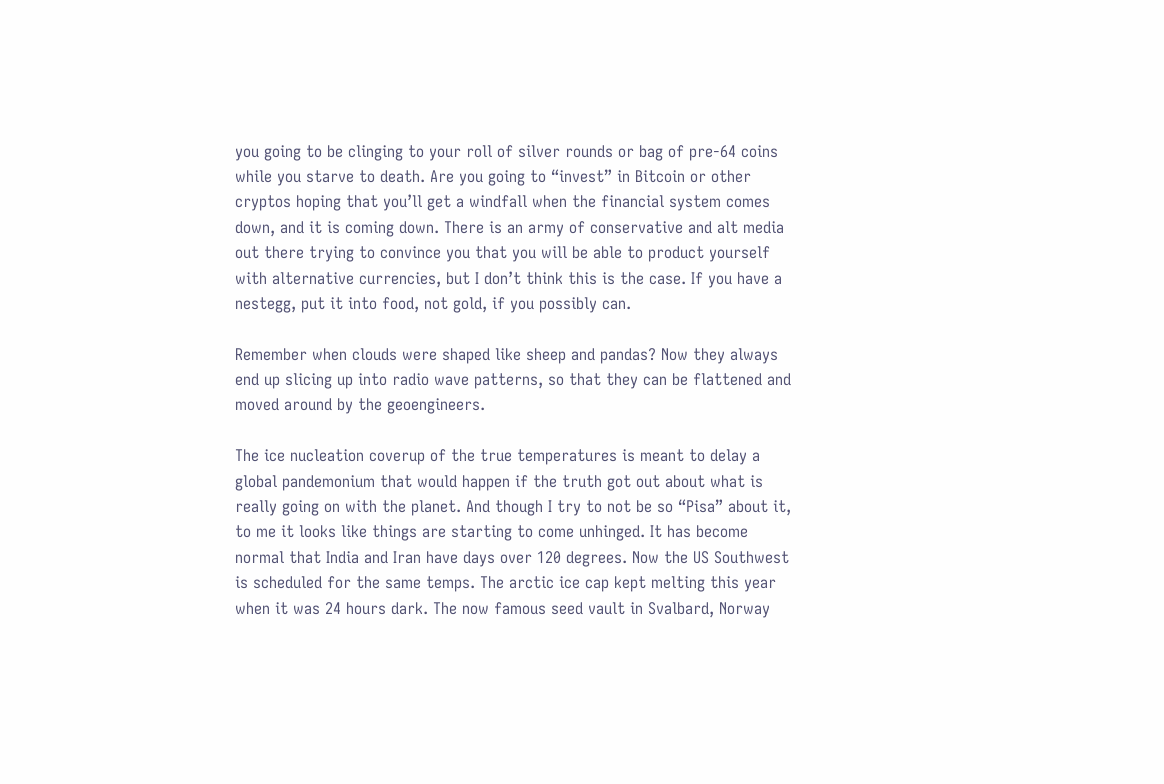you going to be clinging to your roll of silver rounds or bag of pre-64 coins while you starve to death. Are you going to “invest” in Bitcoin or other cryptos hoping that you’ll get a windfall when the financial system comes down, and it is coming down. There is an army of conservative and alt media out there trying to convince you that you will be able to product yourself with alternative currencies, but I don’t think this is the case. If you have a nestegg, put it into food, not gold, if you possibly can.

Remember when clouds were shaped like sheep and pandas? Now they always end up slicing up into radio wave patterns, so that they can be flattened and moved around by the geoengineers.

The ice nucleation coverup of the true temperatures is meant to delay a global pandemonium that would happen if the truth got out about what is really going on with the planet. And though I try to not be so “Pisa” about it, to me it looks like things are starting to come unhinged. It has become normal that India and Iran have days over 120 degrees. Now the US Southwest is scheduled for the same temps. The arctic ice cap kept melting this year when it was 24 hours dark. The now famous seed vault in Svalbard, Norway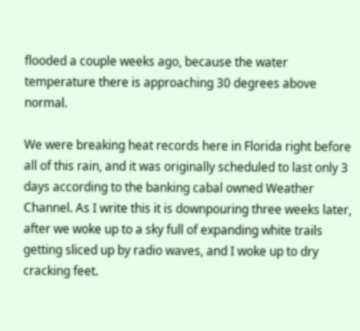flooded a couple weeks ago, because the water temperature there is approaching 30 degrees above normal.

We were breaking heat records here in Florida right before all of this rain, and it was originally scheduled to last only 3 days according to the banking cabal owned Weather Channel. As I write this it is downpouring three weeks later, after we woke up to a sky full of expanding white trails getting sliced up by radio waves, and I woke up to dry cracking feet.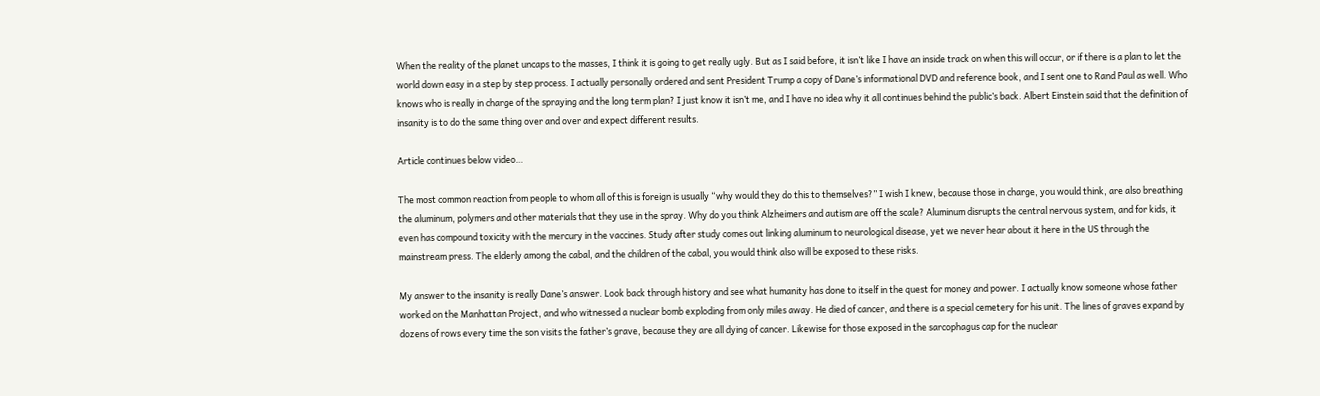When the reality of the planet uncaps to the masses, I think it is going to get really ugly. But as I said before, it isn’t like I have an inside track on when this will occur, or if there is a plan to let the world down easy in a step by step process. I actually personally ordered and sent President Trump a copy of Dane’s informational DVD and reference book, and I sent one to Rand Paul as well. Who knows who is really in charge of the spraying and the long term plan? I just know it isn’t me, and I have no idea why it all continues behind the public’s back. Albert Einstein said that the definition of insanity is to do the same thing over and over and expect different results.

Article continues below video…

The most common reaction from people to whom all of this is foreign is usually “why would they do this to themselves?” I wish I knew, because those in charge, you would think, are also breathing the aluminum, polymers and other materials that they use in the spray. Why do you think Alzheimers and autism are off the scale? Aluminum disrupts the central nervous system, and for kids, it even has compound toxicity with the mercury in the vaccines. Study after study comes out linking aluminum to neurological disease, yet we never hear about it here in the US through the mainstream press. The elderly among the cabal, and the children of the cabal, you would think also will be exposed to these risks.

My answer to the insanity is really Dane’s answer. Look back through history and see what humanity has done to itself in the quest for money and power. I actually know someone whose father worked on the Manhattan Project, and who witnessed a nuclear bomb exploding from only miles away. He died of cancer, and there is a special cemetery for his unit. The lines of graves expand by dozens of rows every time the son visits the father’s grave, because they are all dying of cancer. Likewise for those exposed in the sarcophagus cap for the nuclear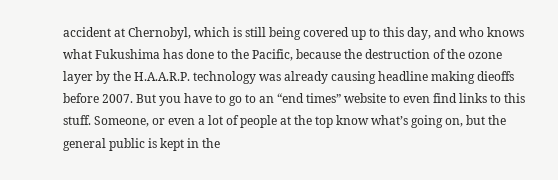accident at Chernobyl, which is still being covered up to this day, and who knows what Fukushima has done to the Pacific, because the destruction of the ozone layer by the H.A.A.R.P. technology was already causing headline making dieoffs before 2007. But you have to go to an “end times” website to even find links to this stuff. Someone, or even a lot of people at the top know what’s going on, but the general public is kept in the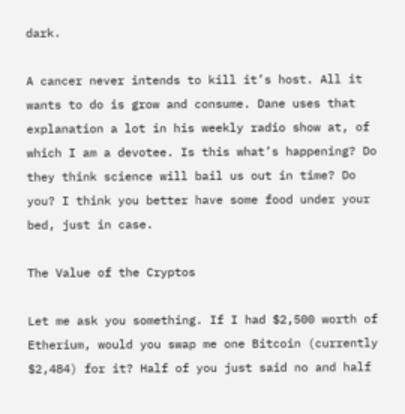dark.

A cancer never intends to kill it’s host. All it wants to do is grow and consume. Dane uses that explanation a lot in his weekly radio show at, of which I am a devotee. Is this what’s happening? Do they think science will bail us out in time? Do you? I think you better have some food under your bed, just in case.

The Value of the Cryptos

Let me ask you something. If I had $2,500 worth of Etherium, would you swap me one Bitcoin (currently $2,484) for it? Half of you just said no and half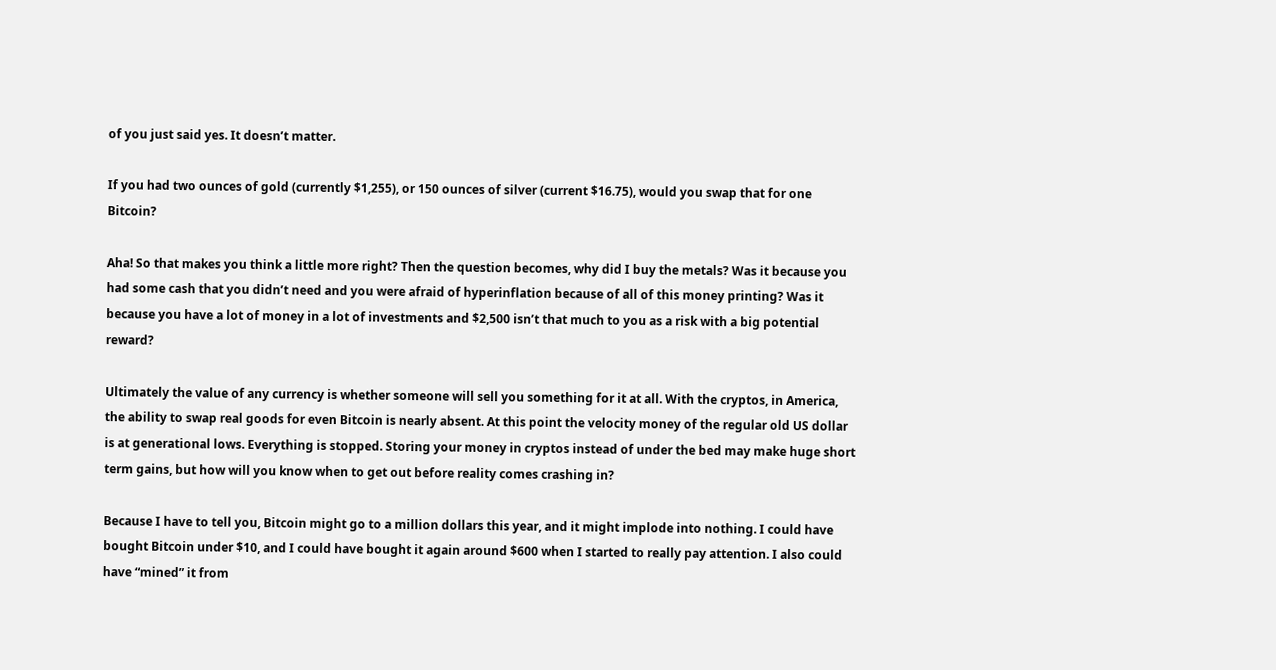of you just said yes. It doesn’t matter.

If you had two ounces of gold (currently $1,255), or 150 ounces of silver (current $16.75), would you swap that for one Bitcoin?

Aha! So that makes you think a little more right? Then the question becomes, why did I buy the metals? Was it because you had some cash that you didn’t need and you were afraid of hyperinflation because of all of this money printing? Was it because you have a lot of money in a lot of investments and $2,500 isn’t that much to you as a risk with a big potential reward?

Ultimately the value of any currency is whether someone will sell you something for it at all. With the cryptos, in America, the ability to swap real goods for even Bitcoin is nearly absent. At this point the velocity money of the regular old US dollar is at generational lows. Everything is stopped. Storing your money in cryptos instead of under the bed may make huge short term gains, but how will you know when to get out before reality comes crashing in?

Because I have to tell you, Bitcoin might go to a million dollars this year, and it might implode into nothing. I could have bought Bitcoin under $10, and I could have bought it again around $600 when I started to really pay attention. I also could have “mined” it from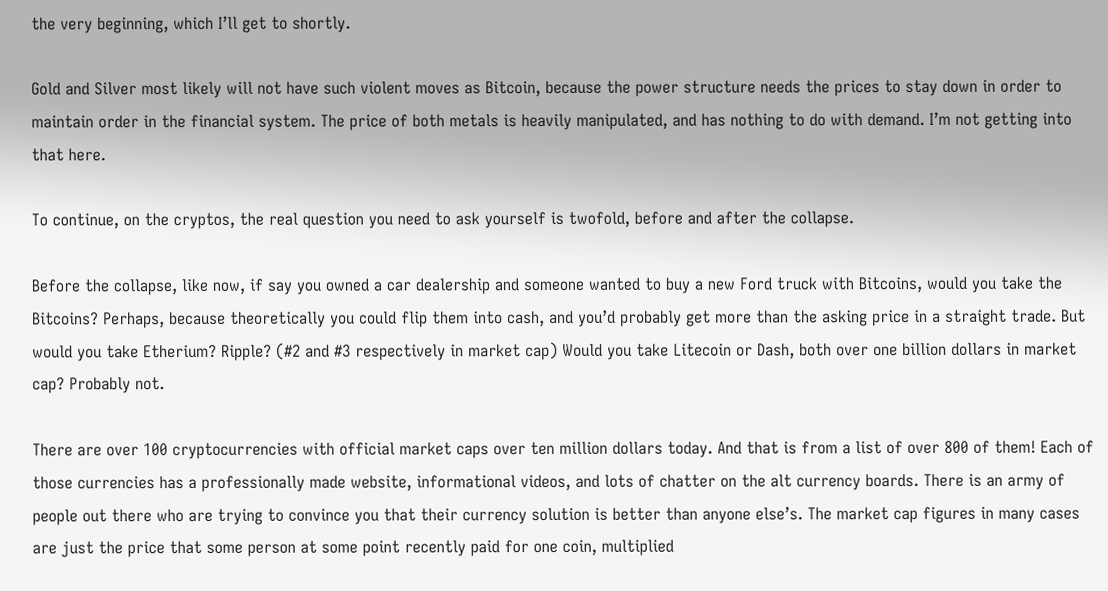the very beginning, which I’ll get to shortly.

Gold and Silver most likely will not have such violent moves as Bitcoin, because the power structure needs the prices to stay down in order to maintain order in the financial system. The price of both metals is heavily manipulated, and has nothing to do with demand. I’m not getting into that here.

To continue, on the cryptos, the real question you need to ask yourself is twofold, before and after the collapse.

Before the collapse, like now, if say you owned a car dealership and someone wanted to buy a new Ford truck with Bitcoins, would you take the Bitcoins? Perhaps, because theoretically you could flip them into cash, and you’d probably get more than the asking price in a straight trade. But would you take Etherium? Ripple? (#2 and #3 respectively in market cap) Would you take Litecoin or Dash, both over one billion dollars in market cap? Probably not.

There are over 100 cryptocurrencies with official market caps over ten million dollars today. And that is from a list of over 800 of them! Each of those currencies has a professionally made website, informational videos, and lots of chatter on the alt currency boards. There is an army of people out there who are trying to convince you that their currency solution is better than anyone else’s. The market cap figures in many cases are just the price that some person at some point recently paid for one coin, multiplied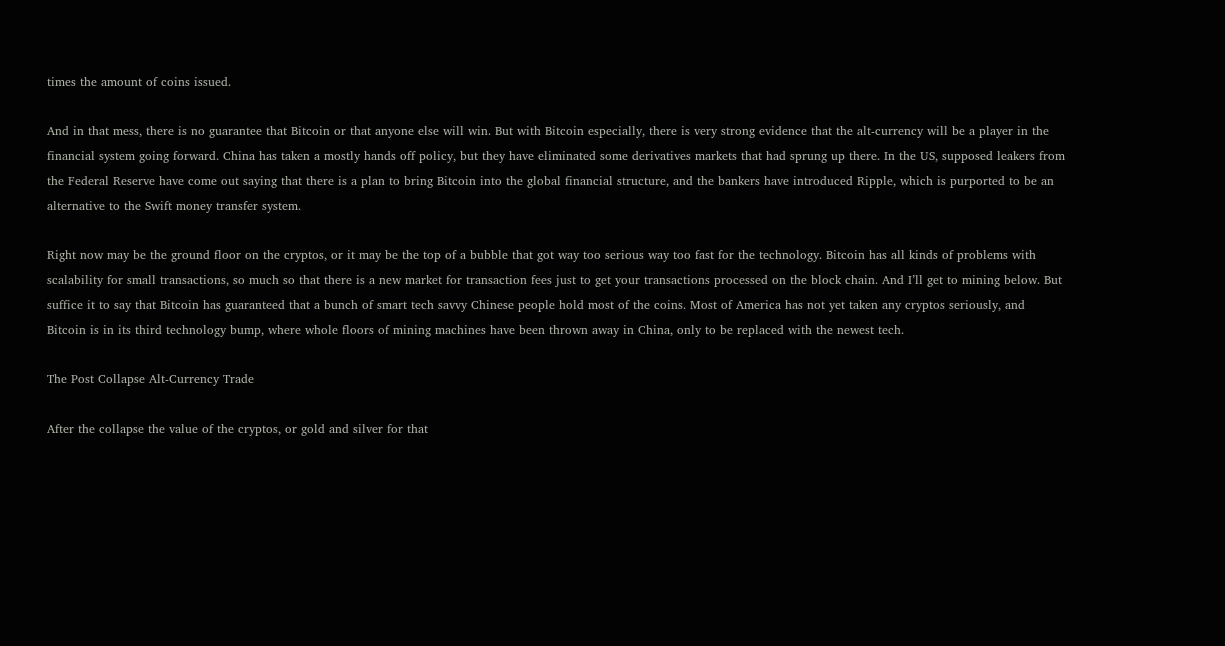times the amount of coins issued.

And in that mess, there is no guarantee that Bitcoin or that anyone else will win. But with Bitcoin especially, there is very strong evidence that the alt-currency will be a player in the financial system going forward. China has taken a mostly hands off policy, but they have eliminated some derivatives markets that had sprung up there. In the US, supposed leakers from the Federal Reserve have come out saying that there is a plan to bring Bitcoin into the global financial structure, and the bankers have introduced Ripple, which is purported to be an alternative to the Swift money transfer system.

Right now may be the ground floor on the cryptos, or it may be the top of a bubble that got way too serious way too fast for the technology. Bitcoin has all kinds of problems with scalability for small transactions, so much so that there is a new market for transaction fees just to get your transactions processed on the block chain. And I’ll get to mining below. But suffice it to say that Bitcoin has guaranteed that a bunch of smart tech savvy Chinese people hold most of the coins. Most of America has not yet taken any cryptos seriously, and Bitcoin is in its third technology bump, where whole floors of mining machines have been thrown away in China, only to be replaced with the newest tech.

The Post Collapse Alt-Currency Trade

After the collapse the value of the cryptos, or gold and silver for that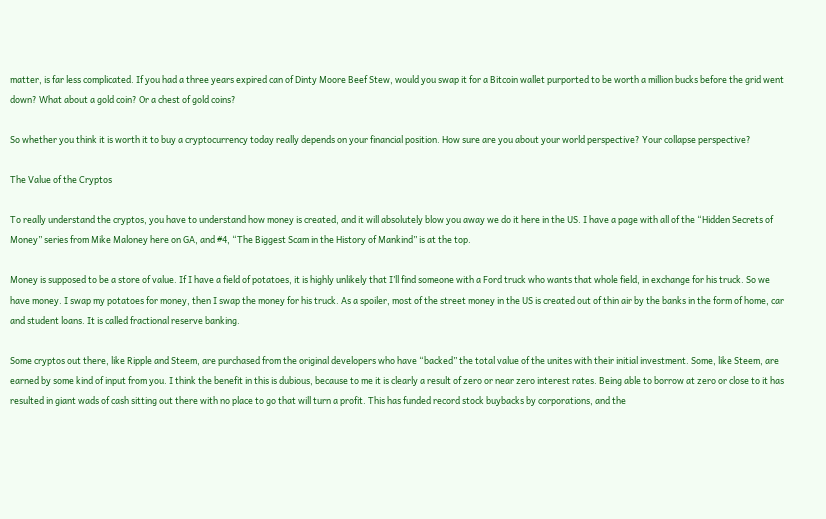matter, is far less complicated. If you had a three years expired can of Dinty Moore Beef Stew, would you swap it for a Bitcoin wallet purported to be worth a million bucks before the grid went down? What about a gold coin? Or a chest of gold coins?

So whether you think it is worth it to buy a cryptocurrency today really depends on your financial position. How sure are you about your world perspective? Your collapse perspective?

The Value of the Cryptos

To really understand the cryptos, you have to understand how money is created, and it will absolutely blow you away we do it here in the US. I have a page with all of the “Hidden Secrets of Money” series from Mike Maloney here on GA, and #4, “The Biggest Scam in the History of Mankind” is at the top.

Money is supposed to be a store of value. If I have a field of potatoes, it is highly unlikely that I’ll find someone with a Ford truck who wants that whole field, in exchange for his truck. So we have money. I swap my potatoes for money, then I swap the money for his truck. As a spoiler, most of the street money in the US is created out of thin air by the banks in the form of home, car and student loans. It is called fractional reserve banking.

Some cryptos out there, like Ripple and Steem, are purchased from the original developers who have “backed” the total value of the unites with their initial investment. Some, like Steem, are earned by some kind of input from you. I think the benefit in this is dubious, because to me it is clearly a result of zero or near zero interest rates. Being able to borrow at zero or close to it has resulted in giant wads of cash sitting out there with no place to go that will turn a profit. This has funded record stock buybacks by corporations, and the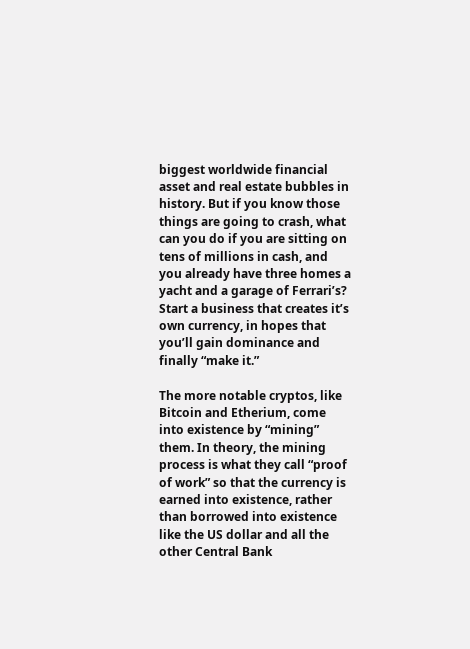biggest worldwide financial asset and real estate bubbles in history. But if you know those things are going to crash, what can you do if you are sitting on tens of millions in cash, and you already have three homes a yacht and a garage of Ferrari’s? Start a business that creates it’s own currency, in hopes that you’ll gain dominance and finally “make it.”

The more notable cryptos, like Bitcoin and Etherium, come into existence by “mining” them. In theory, the mining process is what they call “proof of work” so that the currency is earned into existence, rather than borrowed into existence like the US dollar and all the other Central Bank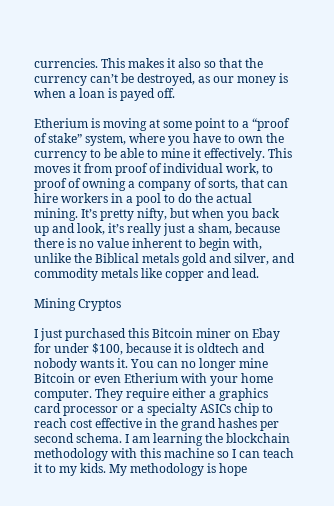currencies. This makes it also so that the currency can’t be destroyed, as our money is when a loan is payed off.

Etherium is moving at some point to a “proof of stake” system, where you have to own the currency to be able to mine it effectively. This moves it from proof of individual work, to proof of owning a company of sorts, that can hire workers in a pool to do the actual mining. It’s pretty nifty, but when you back up and look, it’s really just a sham, because there is no value inherent to begin with, unlike the Biblical metals gold and silver, and commodity metals like copper and lead.

Mining Cryptos

I just purchased this Bitcoin miner on Ebay for under $100, because it is oldtech and nobody wants it. You can no longer mine Bitcoin or even Etherium with your home computer. They require either a graphics card processor or a specialty ASICs chip to reach cost effective in the grand hashes per second schema. I am learning the blockchain methodology with this machine so I can teach it to my kids. My methodology is hope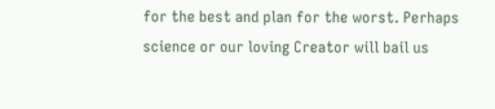for the best and plan for the worst. Perhaps science or our loving Creator will bail us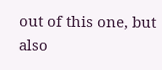out of this one, but also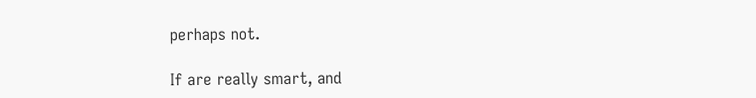perhaps not.

If are really smart, and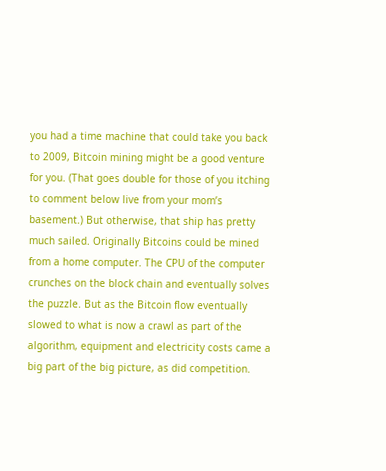you had a time machine that could take you back to 2009, Bitcoin mining might be a good venture for you. (That goes double for those of you itching to comment below live from your mom’s basement.) But otherwise, that ship has pretty much sailed. Originally Bitcoins could be mined from a home computer. The CPU of the computer crunches on the block chain and eventually solves the puzzle. But as the Bitcoin flow eventually slowed to what is now a crawl as part of the algorithm, equipment and electricity costs came a big part of the big picture, as did competition.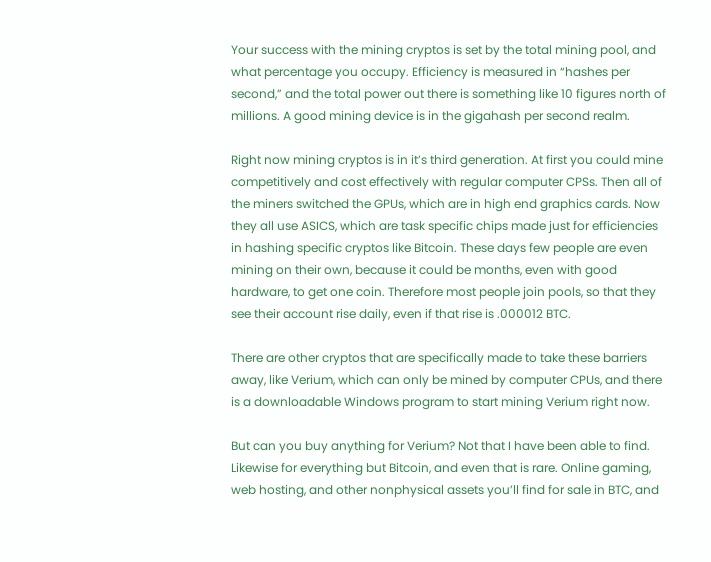Your success with the mining cryptos is set by the total mining pool, and what percentage you occupy. Efficiency is measured in “hashes per second,” and the total power out there is something like 10 figures north of millions. A good mining device is in the gigahash per second realm.

Right now mining cryptos is in it’s third generation. At first you could mine competitively and cost effectively with regular computer CPSs. Then all of the miners switched the GPUs, which are in high end graphics cards. Now they all use ASICS, which are task specific chips made just for efficiencies in hashing specific cryptos like Bitcoin. These days few people are even mining on their own, because it could be months, even with good hardware, to get one coin. Therefore most people join pools, so that they see their account rise daily, even if that rise is .000012 BTC.

There are other cryptos that are specifically made to take these barriers away, like Verium, which can only be mined by computer CPUs, and there is a downloadable Windows program to start mining Verium right now.

But can you buy anything for Verium? Not that I have been able to find. Likewise for everything but Bitcoin, and even that is rare. Online gaming, web hosting, and other nonphysical assets you’ll find for sale in BTC, and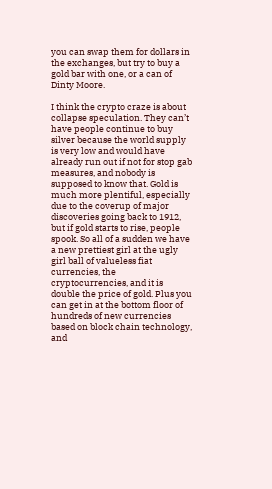you can swap them for dollars in the exchanges, but try to buy a gold bar with one, or a can of Dinty Moore.

I think the crypto craze is about collapse speculation. They can’t have people continue to buy silver because the world supply is very low and would have already run out if not for stop gab measures, and nobody is supposed to know that. Gold is much more plentiful, especially due to the coverup of major discoveries going back to 1912, but if gold starts to rise, people spook. So all of a sudden we have a new prettiest girl at the ugly girl ball of valueless fiat currencies, the cryptocurrencies, and it is double the price of gold. Plus you can get in at the bottom floor of hundreds of new currencies based on block chain technology, and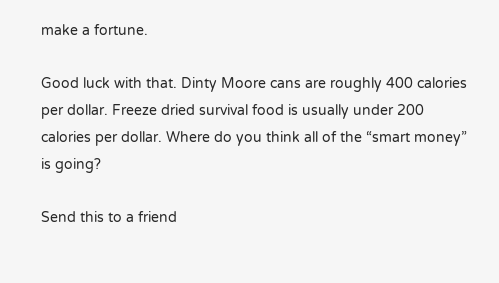make a fortune.

Good luck with that. Dinty Moore cans are roughly 400 calories per dollar. Freeze dried survival food is usually under 200 calories per dollar. Where do you think all of the “smart money” is going?

Send this to a friend